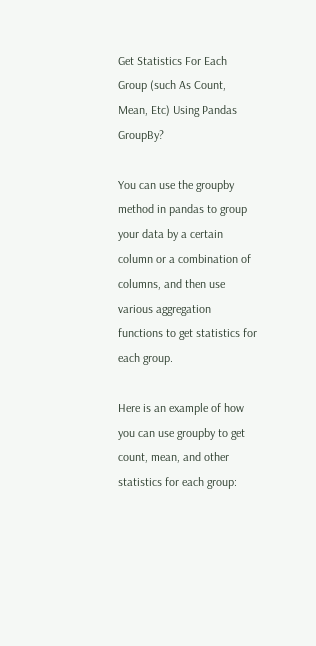Get Statistics For Each Group (such As Count, Mean, Etc) Using Pandas GroupBy?

You can use the groupby method in pandas to group your data by a certain column or a combination of columns, and then use various aggregation functions to get statistics for each group.

Here is an example of how you can use groupby to get count, mean, and other statistics for each group: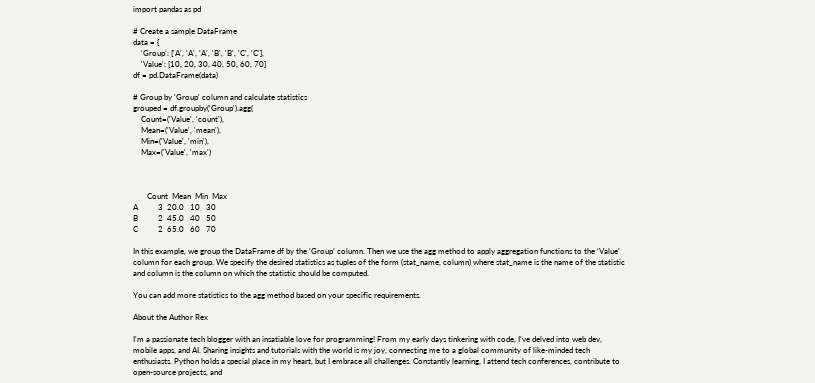import pandas as pd

# Create a sample DataFrame
data = {
    'Group': ['A', 'A', 'A', 'B', 'B', 'C', 'C'],
    'Value': [10, 20, 30, 40, 50, 60, 70]
df = pd.DataFrame(data)

# Group by 'Group' column and calculate statistics
grouped = df.groupby('Group').agg(
    Count=('Value', 'count'),
    Mean=('Value', 'mean'),
    Min=('Value', 'min'),
    Max=('Value', 'max')



       Count  Mean  Min  Max
A          3  20.0   10   30
B          2  45.0   40   50
C          2  65.0   60   70

In this example, we group the DataFrame df by the ‘Group’ column. Then we use the agg method to apply aggregation functions to the ‘Value’ column for each group. We specify the desired statistics as tuples of the form (stat_name, column) where stat_name is the name of the statistic and column is the column on which the statistic should be computed.

You can add more statistics to the agg method based on your specific requirements.

About the Author Rex

I'm a passionate tech blogger with an insatiable love for programming! From my early days tinkering with code, I've delved into web dev, mobile apps, and AI. Sharing insights and tutorials with the world is my joy, connecting me to a global community of like-minded tech enthusiasts. Python holds a special place in my heart, but I embrace all challenges. Constantly learning, I attend tech conferences, contribute to open-source projects, and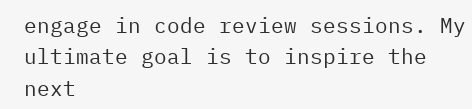engage in code review sessions. My ultimate goal is to inspire the next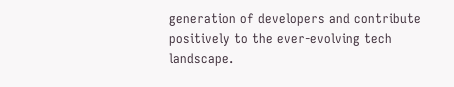generation of developers and contribute positively to the ever-evolving tech landscape.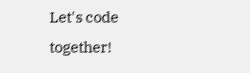Let's code together!